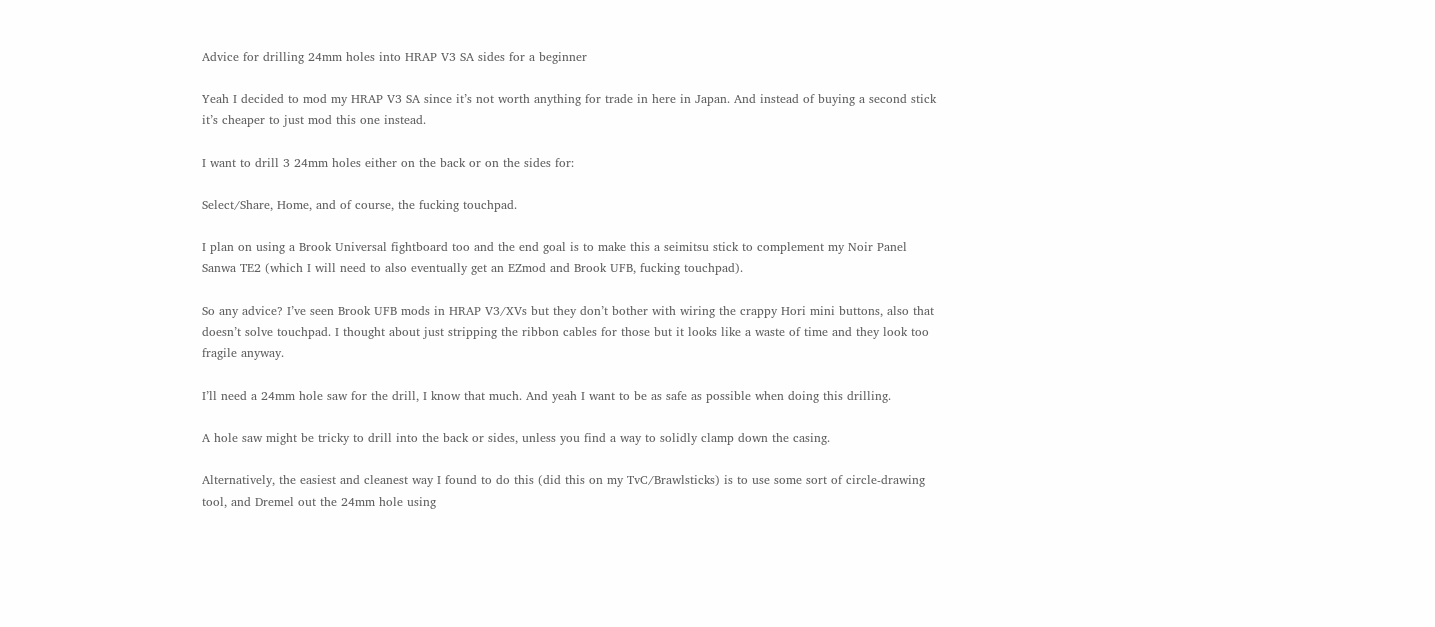Advice for drilling 24mm holes into HRAP V3 SA sides for a beginner

Yeah I decided to mod my HRAP V3 SA since it’s not worth anything for trade in here in Japan. And instead of buying a second stick it’s cheaper to just mod this one instead.

I want to drill 3 24mm holes either on the back or on the sides for:

Select/Share, Home, and of course, the fucking touchpad.

I plan on using a Brook Universal fightboard too and the end goal is to make this a seimitsu stick to complement my Noir Panel Sanwa TE2 (which I will need to also eventually get an EZmod and Brook UFB, fucking touchpad).

So any advice? I’ve seen Brook UFB mods in HRAP V3/XVs but they don’t bother with wiring the crappy Hori mini buttons, also that doesn’t solve touchpad. I thought about just stripping the ribbon cables for those but it looks like a waste of time and they look too fragile anyway.

I’ll need a 24mm hole saw for the drill, I know that much. And yeah I want to be as safe as possible when doing this drilling.

A hole saw might be tricky to drill into the back or sides, unless you find a way to solidly clamp down the casing.

Alternatively, the easiest and cleanest way I found to do this (did this on my TvC/Brawlsticks) is to use some sort of circle-drawing tool, and Dremel out the 24mm hole using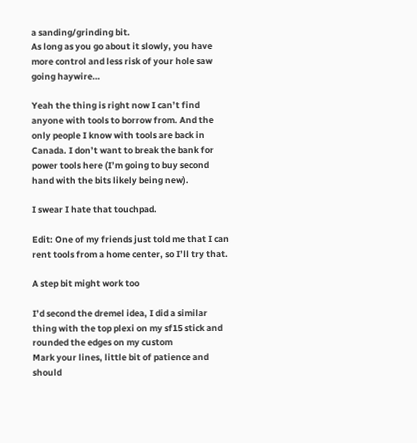a sanding/grinding bit.
As long as you go about it slowly, you have more control and less risk of your hole saw going haywire…

Yeah the thing is right now I can’t find anyone with tools to borrow from. And the only people I know with tools are back in Canada. I don’t want to break the bank for power tools here (I’m going to buy second hand with the bits likely being new).

I swear I hate that touchpad.

Edit: One of my friends just told me that I can rent tools from a home center, so I’ll try that.

A step bit might work too

I’d second the dremel idea, I did a similar thing with the top plexi on my sf15 stick and rounded the edges on my custom
Mark your lines, little bit of patience and should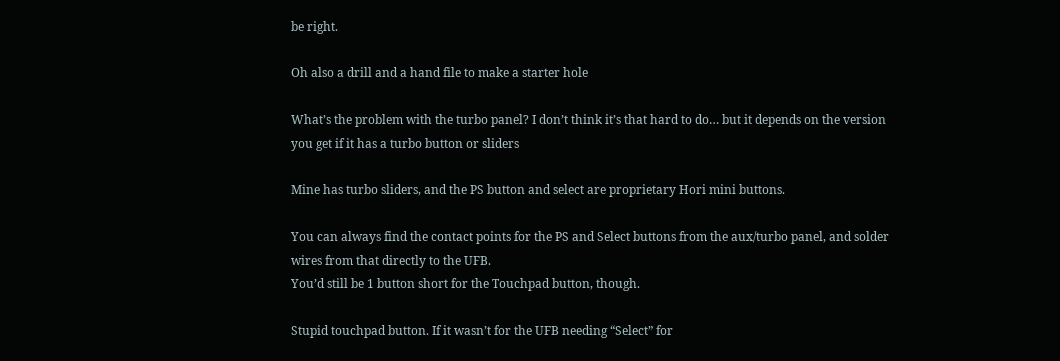be right.

Oh also a drill and a hand file to make a starter hole

What’s the problem with the turbo panel? I don’t think it’s that hard to do… but it depends on the version you get if it has a turbo button or sliders

Mine has turbo sliders, and the PS button and select are proprietary Hori mini buttons.

You can always find the contact points for the PS and Select buttons from the aux/turbo panel, and solder wires from that directly to the UFB.
You’d still be 1 button short for the Touchpad button, though.

Stupid touchpad button. If it wasn’t for the UFB needing “Select” for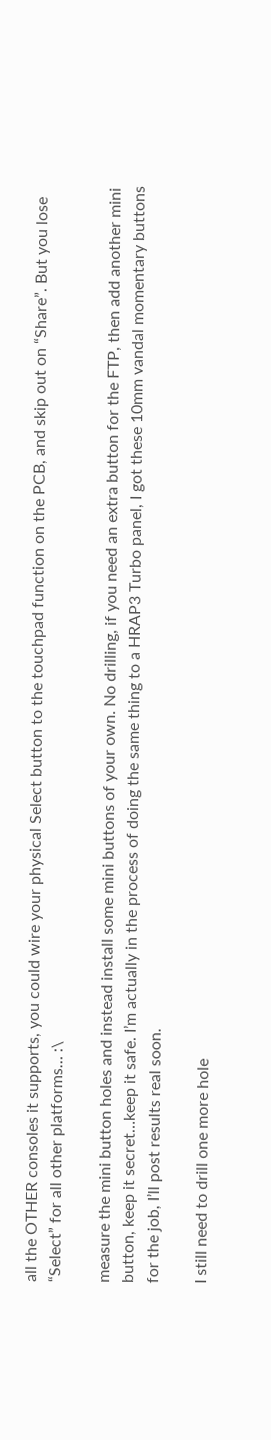all the OTHER consoles it supports, you could wire your physical Select button to the touchpad function on the PCB, and skip out on “Share”. But you lose “Select” for all other platforms… :\

measure the mini button holes and instead install some mini buttons of your own. No drilling, if you need an extra button for the FTP, then add another mini button, keep it secret…keep it safe. I’m actually in the process of doing the same thing to a HRAP3 Turbo panel, I got these 10mm vandal momentary buttons for the job, I’ll post results real soon.

I still need to drill one more hole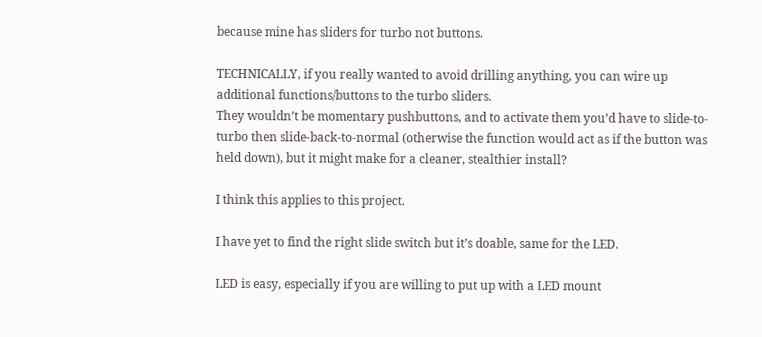because mine has sliders for turbo not buttons.

TECHNICALLY, if you really wanted to avoid drilling anything, you can wire up additional functions/buttons to the turbo sliders.
They wouldn’t be momentary pushbuttons, and to activate them you’d have to slide-to-turbo then slide-back-to-normal (otherwise the function would act as if the button was held down), but it might make for a cleaner, stealthier install?

I think this applies to this project.

I have yet to find the right slide switch but it’s doable, same for the LED.

LED is easy, especially if you are willing to put up with a LED mount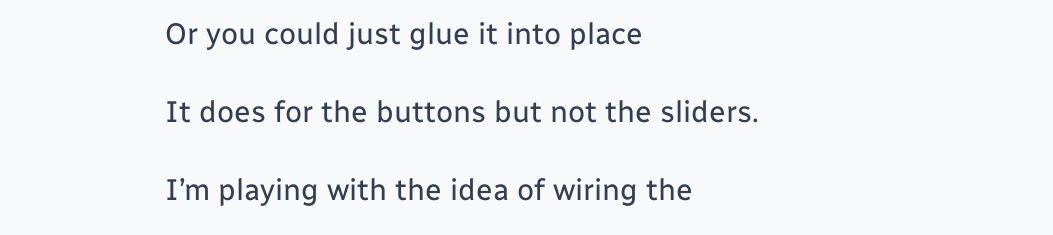Or you could just glue it into place

It does for the buttons but not the sliders.

I’m playing with the idea of wiring the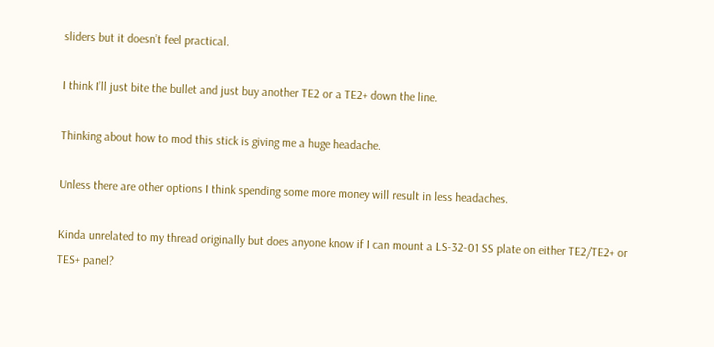sliders but it doesn’t feel practical.

I think I’ll just bite the bullet and just buy another TE2 or a TE2+ down the line.

Thinking about how to mod this stick is giving me a huge headache.

Unless there are other options I think spending some more money will result in less headaches.

Kinda unrelated to my thread originally but does anyone know if I can mount a LS-32-01 SS plate on either TE2/TE2+ or TES+ panel?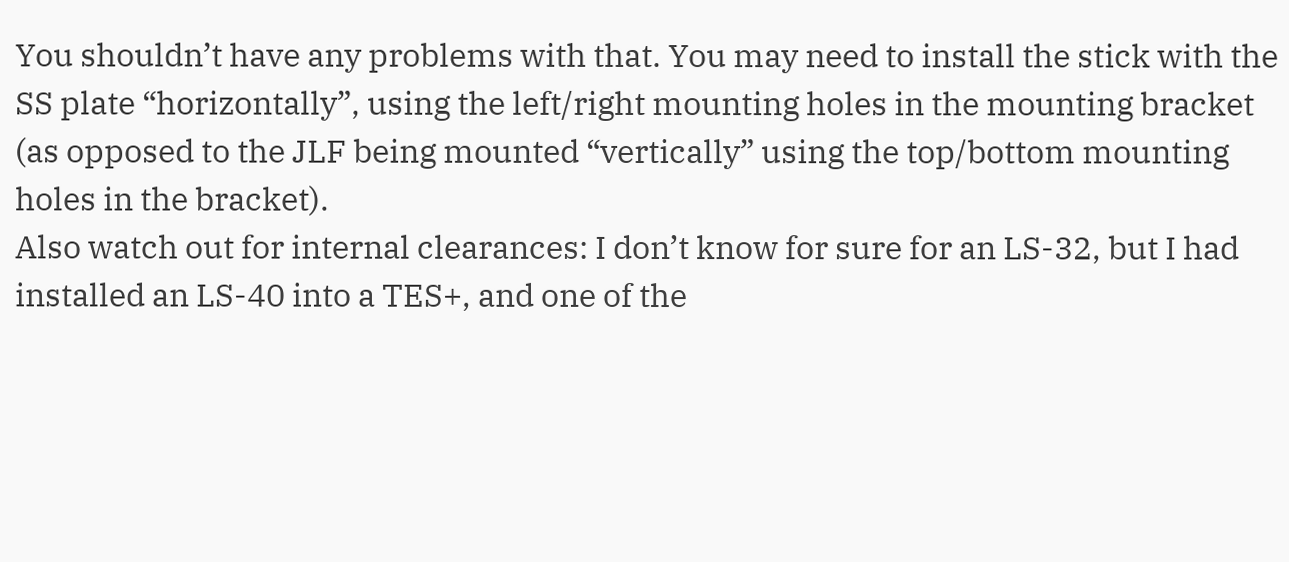You shouldn’t have any problems with that. You may need to install the stick with the SS plate “horizontally”, using the left/right mounting holes in the mounting bracket (as opposed to the JLF being mounted “vertically” using the top/bottom mounting holes in the bracket).
Also watch out for internal clearances: I don’t know for sure for an LS-32, but I had installed an LS-40 into a TES+, and one of the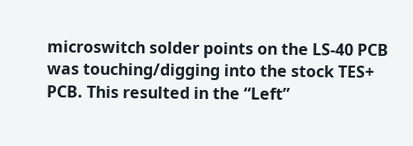microswitch solder points on the LS-40 PCB was touching/digging into the stock TES+ PCB. This resulted in the “Left”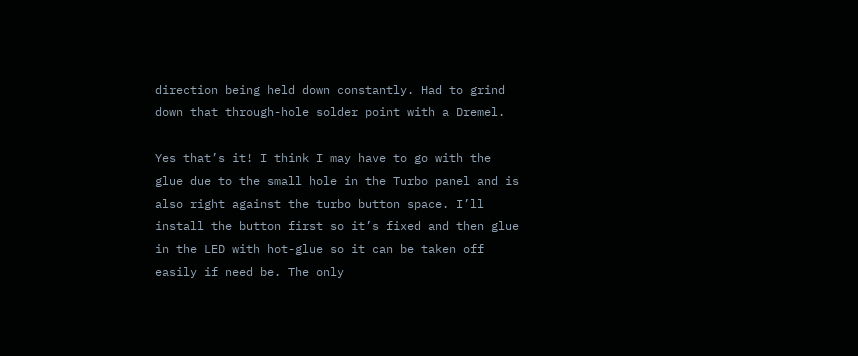direction being held down constantly. Had to grind down that through-hole solder point with a Dremel.

Yes that’s it! I think I may have to go with the glue due to the small hole in the Turbo panel and is also right against the turbo button space. I’ll install the button first so it’s fixed and then glue in the LED with hot-glue so it can be taken off easily if need be. The only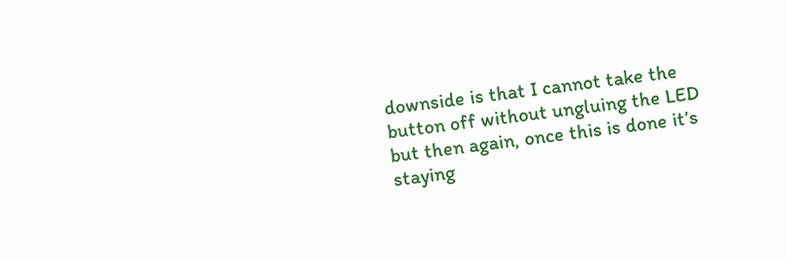downside is that I cannot take the button off without ungluing the LED but then again, once this is done it’s staying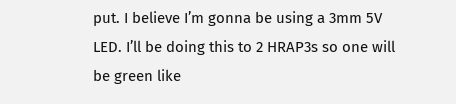put. I believe I’m gonna be using a 3mm 5V LED. I’ll be doing this to 2 HRAP3s so one will be green like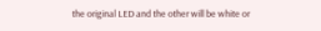the original LED and the other will be white or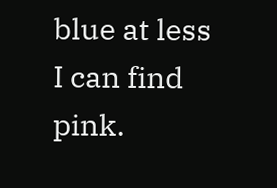blue at less I can find pink.